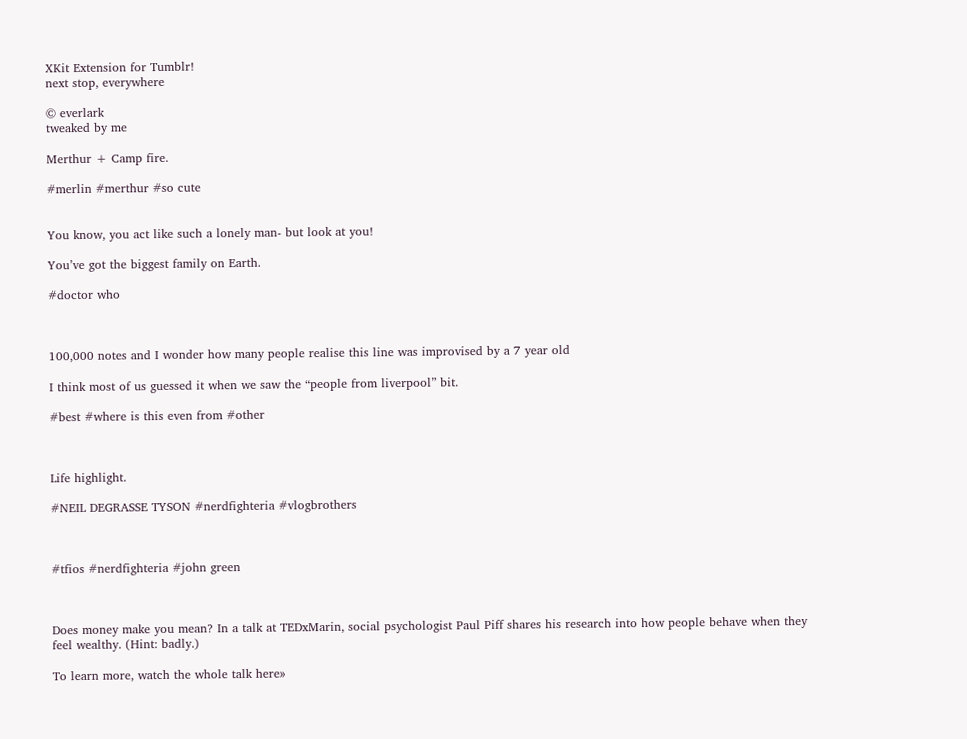XKit Extension for Tumblr!
next stop, everywhere

© everlark
tweaked by me

Merthur + Camp fire.

#merlin #merthur #so cute


You know, you act like such a lonely man- but look at you!

You’ve got the biggest family on Earth.

#doctor who



100,000 notes and I wonder how many people realise this line was improvised by a 7 year old

I think most of us guessed it when we saw the “people from liverpool” bit.

#best #where is this even from #other



Life highlight.

#NEIL DEGRASSE TYSON #nerdfighteria #vlogbrothers



#tfios #nerdfighteria #john green



Does money make you mean? In a talk at TEDxMarin, social psychologist Paul Piff shares his research into how people behave when they feel wealthy. (Hint: badly.)

To learn more, watch the whole talk here»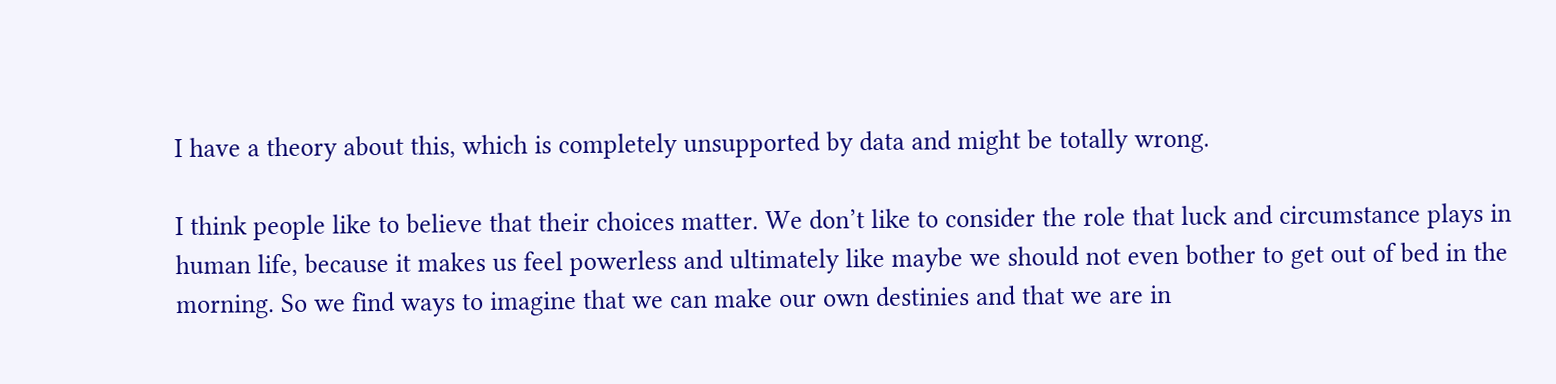I have a theory about this, which is completely unsupported by data and might be totally wrong.

I think people like to believe that their choices matter. We don’t like to consider the role that luck and circumstance plays in human life, because it makes us feel powerless and ultimately like maybe we should not even bother to get out of bed in the morning. So we find ways to imagine that we can make our own destinies and that we are in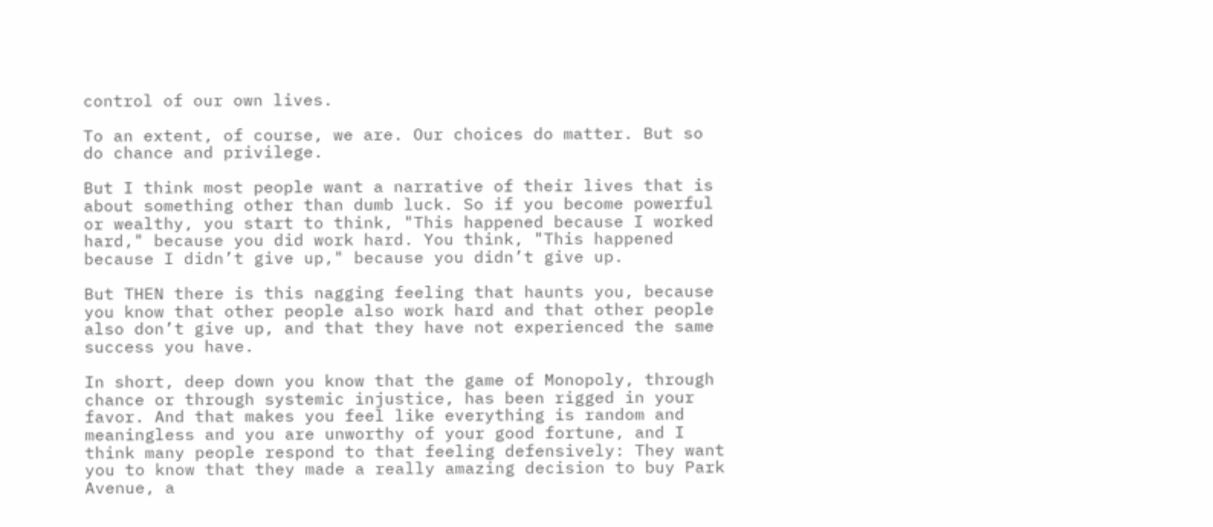control of our own lives.

To an extent, of course, we are. Our choices do matter. But so do chance and privilege.

But I think most people want a narrative of their lives that is about something other than dumb luck. So if you become powerful or wealthy, you start to think, "This happened because I worked hard," because you did work hard. You think, "This happened because I didn’t give up," because you didn’t give up.

But THEN there is this nagging feeling that haunts you, because you know that other people also work hard and that other people also don’t give up, and that they have not experienced the same success you have.

In short, deep down you know that the game of Monopoly, through chance or through systemic injustice, has been rigged in your favor. And that makes you feel like everything is random and meaningless and you are unworthy of your good fortune, and I think many people respond to that feeling defensively: They want you to know that they made a really amazing decision to buy Park Avenue, a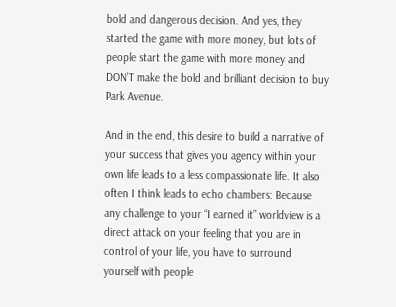bold and dangerous decision. And yes, they started the game with more money, but lots of people start the game with more money and DON’T make the bold and brilliant decision to buy Park Avenue.

And in the end, this desire to build a narrative of your success that gives you agency within your own life leads to a less compassionate life. It also often I think leads to echo chambers: Because any challenge to your “I earned it” worldview is a direct attack on your feeling that you are in control of your life, you have to surround yourself with people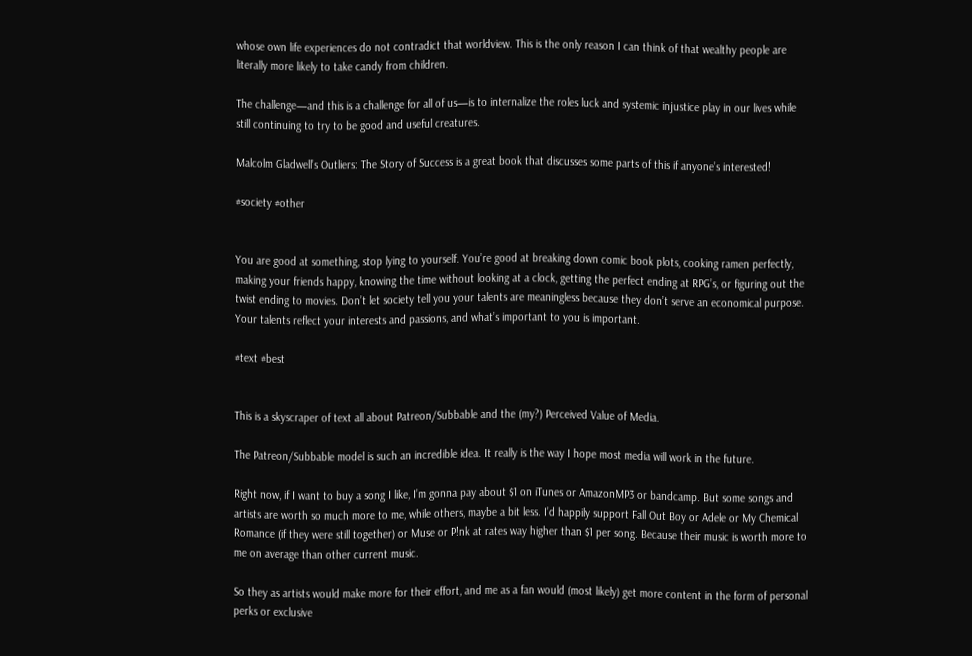whose own life experiences do not contradict that worldview. This is the only reason I can think of that wealthy people are literally more likely to take candy from children.

The challenge—and this is a challenge for all of us—is to internalize the roles luck and systemic injustice play in our lives while still continuing to try to be good and useful creatures.

Malcolm Gladwell’s Outliers: The Story of Success is a great book that discusses some parts of this if anyone’s interested!

#society #other


You are good at something, stop lying to yourself. You’re good at breaking down comic book plots, cooking ramen perfectly, making your friends happy, knowing the time without looking at a clock, getting the perfect ending at RPG’s, or figuring out the twist ending to movies. Don’t let society tell you your talents are meaningless because they don’t serve an economical purpose. Your talents reflect your interests and passions, and what’s important to you is important.

#text #best


This is a skyscraper of text all about Patreon/Subbable and the (my?) Perceived Value of Media.

The Patreon/Subbable model is such an incredible idea. It really is the way I hope most media will work in the future.

Right now, if I want to buy a song I like, I’m gonna pay about $1 on iTunes or AmazonMP3 or bandcamp. But some songs and artists are worth so much more to me, while others, maybe a bit less. I’d happily support Fall Out Boy or Adele or My Chemical Romance (if they were still together) or Muse or P!nk at rates way higher than $1 per song. Because their music is worth more to me on average than other current music.

So they as artists would make more for their effort, and me as a fan would (most likely) get more content in the form of personal perks or exclusive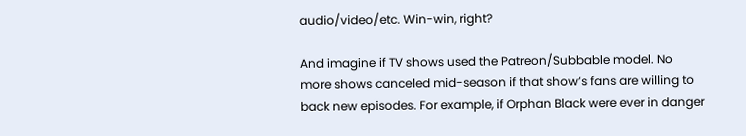audio/video/etc. Win-win, right?

And imagine if TV shows used the Patreon/Subbable model. No more shows canceled mid-season if that show’s fans are willing to back new episodes. For example, if Orphan Black were ever in danger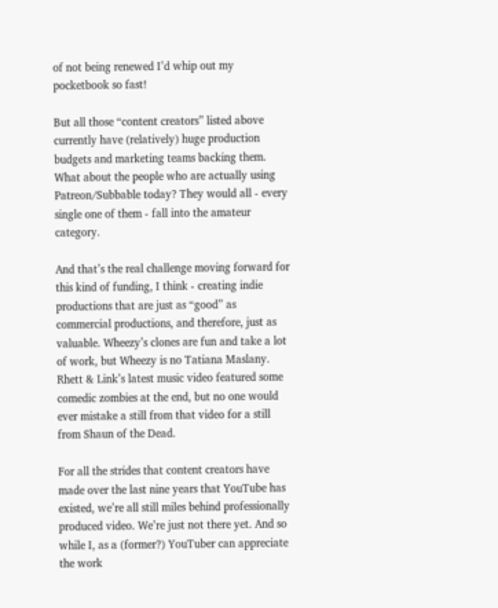of not being renewed I’d whip out my pocketbook so fast!

But all those “content creators” listed above currently have (relatively) huge production budgets and marketing teams backing them. What about the people who are actually using Patreon/Subbable today? They would all - every single one of them - fall into the amateur category.

And that’s the real challenge moving forward for this kind of funding, I think - creating indie productions that are just as “good” as commercial productions, and therefore, just as valuable. Wheezy’s clones are fun and take a lot of work, but Wheezy is no Tatiana Maslany. Rhett & Link’s latest music video featured some comedic zombies at the end, but no one would ever mistake a still from that video for a still from Shaun of the Dead.

For all the strides that content creators have made over the last nine years that YouTube has existed, we’re all still miles behind professionally produced video. We’re just not there yet. And so while I, as a (former?) YouTuber can appreciate the work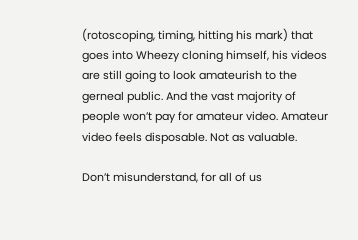(rotoscoping, timing, hitting his mark) that goes into Wheezy cloning himself, his videos are still going to look amateurish to the gerneal public. And the vast majority of people won’t pay for amateur video. Amateur video feels disposable. Not as valuable.

Don’t misunderstand, for all of us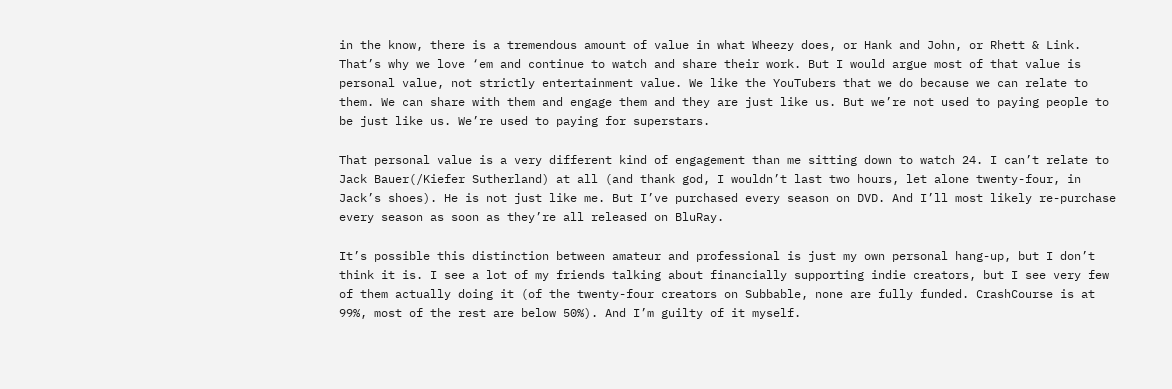in the know, there is a tremendous amount of value in what Wheezy does, or Hank and John, or Rhett & Link. That’s why we love ‘em and continue to watch and share their work. But I would argue most of that value is personal value, not strictly entertainment value. We like the YouTubers that we do because we can relate to them. We can share with them and engage them and they are just like us. But we’re not used to paying people to be just like us. We’re used to paying for superstars.

That personal value is a very different kind of engagement than me sitting down to watch 24. I can’t relate to Jack Bauer(/Kiefer Sutherland) at all (and thank god, I wouldn’t last two hours, let alone twenty-four, in Jack’s shoes). He is not just like me. But I’ve purchased every season on DVD. And I’ll most likely re-purchase every season as soon as they’re all released on BluRay.

It’s possible this distinction between amateur and professional is just my own personal hang-up, but I don’t think it is. I see a lot of my friends talking about financially supporting indie creators, but I see very few of them actually doing it (of the twenty-four creators on Subbable, none are fully funded. CrashCourse is at 99%, most of the rest are below 50%). And I’m guilty of it myself.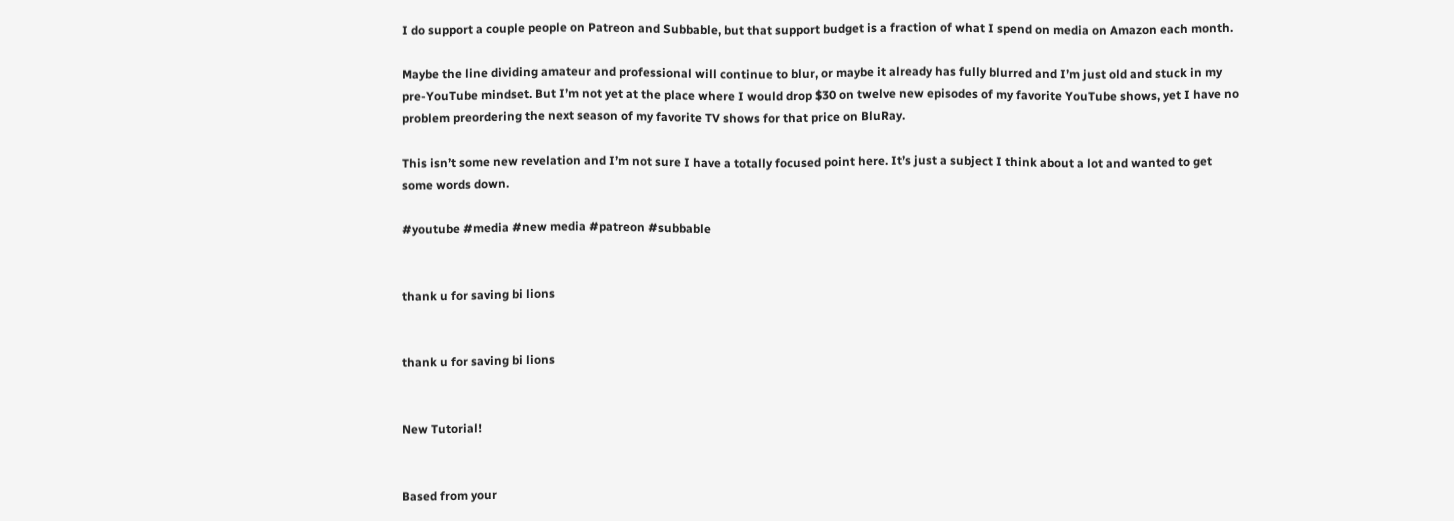I do support a couple people on Patreon and Subbable, but that support budget is a fraction of what I spend on media on Amazon each month.

Maybe the line dividing amateur and professional will continue to blur, or maybe it already has fully blurred and I’m just old and stuck in my pre-YouTube mindset. But I’m not yet at the place where I would drop $30 on twelve new episodes of my favorite YouTube shows, yet I have no problem preordering the next season of my favorite TV shows for that price on BluRay.

This isn’t some new revelation and I’m not sure I have a totally focused point here. It’s just a subject I think about a lot and wanted to get some words down.

#youtube #media #new media #patreon #subbable


thank u for saving bi lions


thank u for saving bi lions


New Tutorial!


Based from your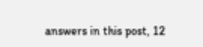answers in this post, 12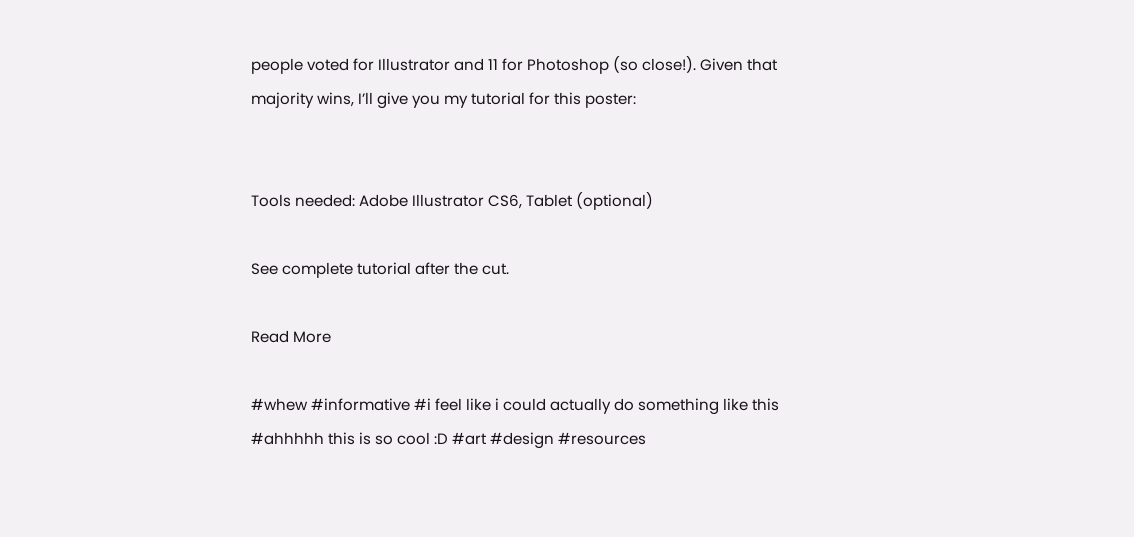people voted for Illustrator and 11 for Photoshop (so close!). Given that majority wins, I’ll give you my tutorial for this poster:


Tools needed: Adobe Illustrator CS6, Tablet (optional)

See complete tutorial after the cut.

Read More

#whew #informative #i feel like i could actually do something like this #ahhhhh this is so cool :D #art #design #resources